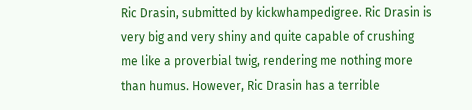Ric Drasin, submitted by kickwhampedigree. Ric Drasin is very big and very shiny and quite capable of crushing me like a proverbial twig, rendering me nothing more than humus. However, Ric Drasin has a terrible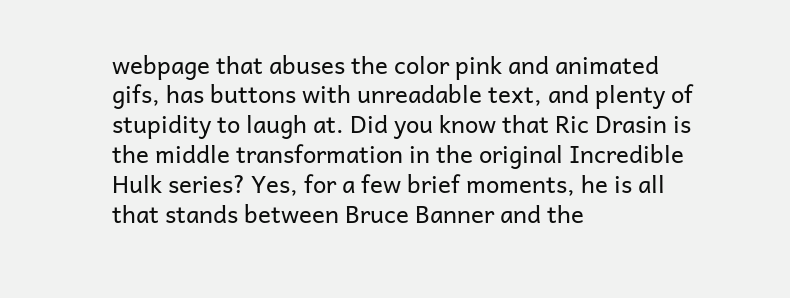webpage that abuses the color pink and animated gifs, has buttons with unreadable text, and plenty of stupidity to laugh at. Did you know that Ric Drasin is the middle transformation in the original Incredible Hulk series? Yes, for a few brief moments, he is all that stands between Bruce Banner and the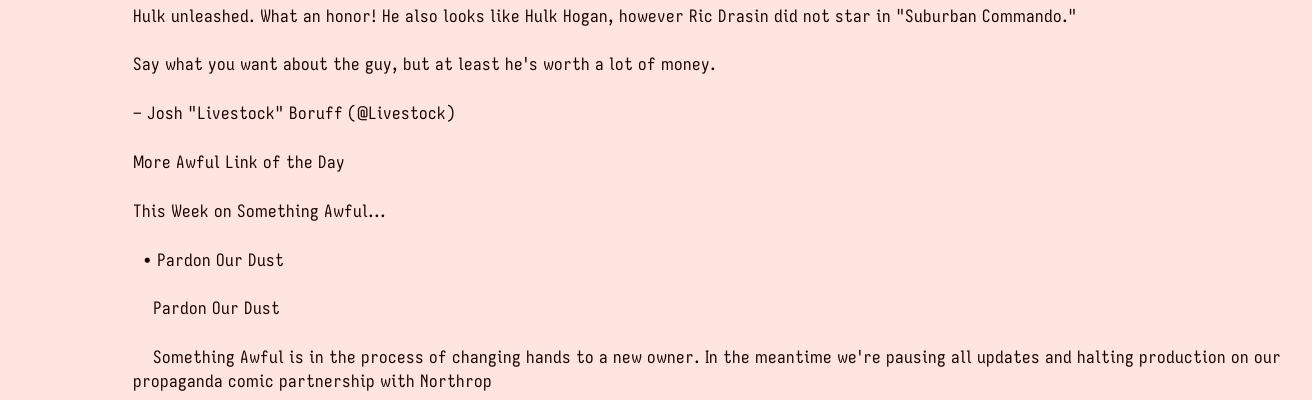Hulk unleashed. What an honor! He also looks like Hulk Hogan, however Ric Drasin did not star in "Suburban Commando."

Say what you want about the guy, but at least he's worth a lot of money.

– Josh "Livestock" Boruff (@Livestock)

More Awful Link of the Day

This Week on Something Awful...

  • Pardon Our Dust

    Pardon Our Dust

    Something Awful is in the process of changing hands to a new owner. In the meantime we're pausing all updates and halting production on our propaganda comic partnership with Northrop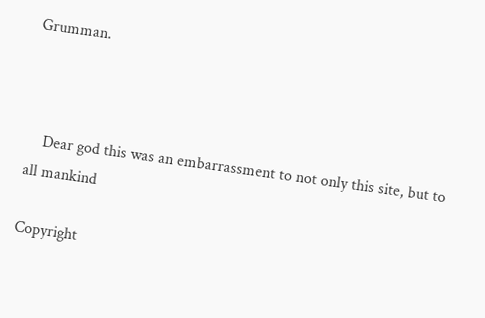Grumman.



    Dear god this was an embarrassment to not only this site, but to all mankind

Copyright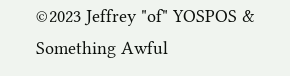©2023 Jeffrey "of" YOSPOS & Something Awful